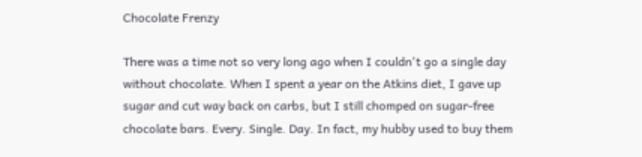Chocolate Frenzy

There was a time not so very long ago when I couldn't go a single day without chocolate. When I spent a year on the Atkins diet, I gave up sugar and cut way back on carbs, but I still chomped on sugar-free chocolate bars. Every. Single. Day. In fact, my hubby used to buy them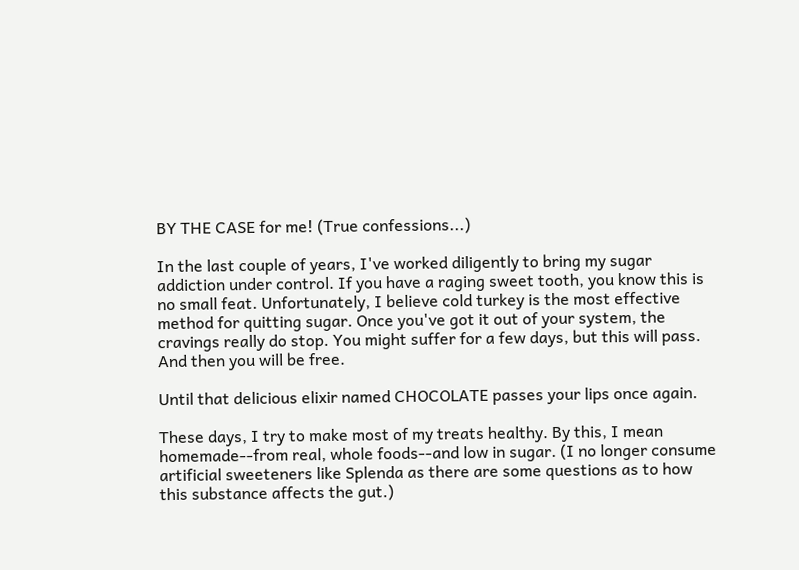BY THE CASE for me! (True confessions...)

In the last couple of years, I've worked diligently to bring my sugar addiction under control. If you have a raging sweet tooth, you know this is no small feat. Unfortunately, I believe cold turkey is the most effective method for quitting sugar. Once you've got it out of your system, the cravings really do stop. You might suffer for a few days, but this will pass. And then you will be free.

Until that delicious elixir named CHOCOLATE passes your lips once again.

These days, I try to make most of my treats healthy. By this, I mean homemade--from real, whole foods--and low in sugar. (I no longer consume artificial sweeteners like Splenda as there are some questions as to how this substance affects the gut.)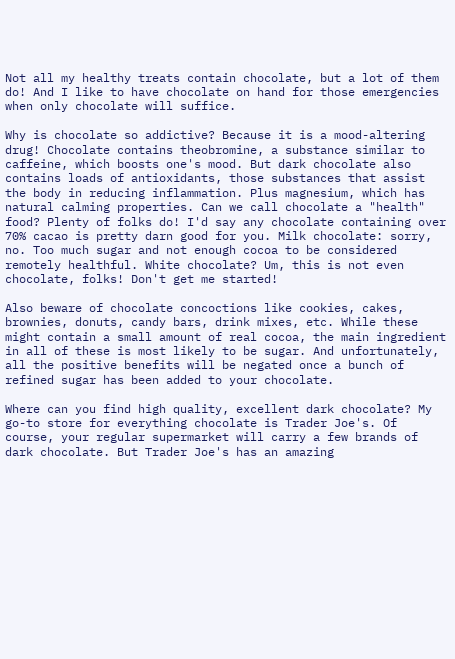Not all my healthy treats contain chocolate, but a lot of them do! And I like to have chocolate on hand for those emergencies when only chocolate will suffice.

Why is chocolate so addictive? Because it is a mood-altering drug! Chocolate contains theobromine, a substance similar to caffeine, which boosts one's mood. But dark chocolate also contains loads of antioxidants, those substances that assist the body in reducing inflammation. Plus magnesium, which has natural calming properties. Can we call chocolate a "health" food? Plenty of folks do! I'd say any chocolate containing over 70% cacao is pretty darn good for you. Milk chocolate: sorry, no. Too much sugar and not enough cocoa to be considered remotely healthful. White chocolate? Um, this is not even chocolate, folks! Don't get me started!

Also beware of chocolate concoctions like cookies, cakes, brownies, donuts, candy bars, drink mixes, etc. While these might contain a small amount of real cocoa, the main ingredient in all of these is most likely to be sugar. And unfortunately, all the positive benefits will be negated once a bunch of refined sugar has been added to your chocolate.

Where can you find high quality, excellent dark chocolate? My go-to store for everything chocolate is Trader Joe's. Of course, your regular supermarket will carry a few brands of dark chocolate. But Trader Joe's has an amazing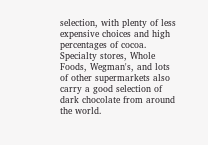selection, with plenty of less expensive choices and high percentages of cocoa. Specialty stores, Whole Foods, Wegman's, and lots of other supermarkets also carry a good selection of dark chocolate from around the world.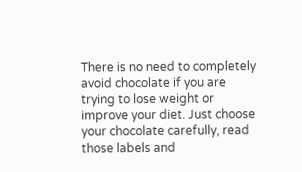There is no need to completely avoid chocolate if you are trying to lose weight or improve your diet. Just choose your chocolate carefully, read those labels and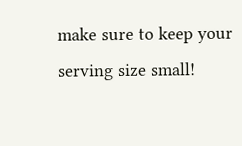make sure to keep your serving size small!